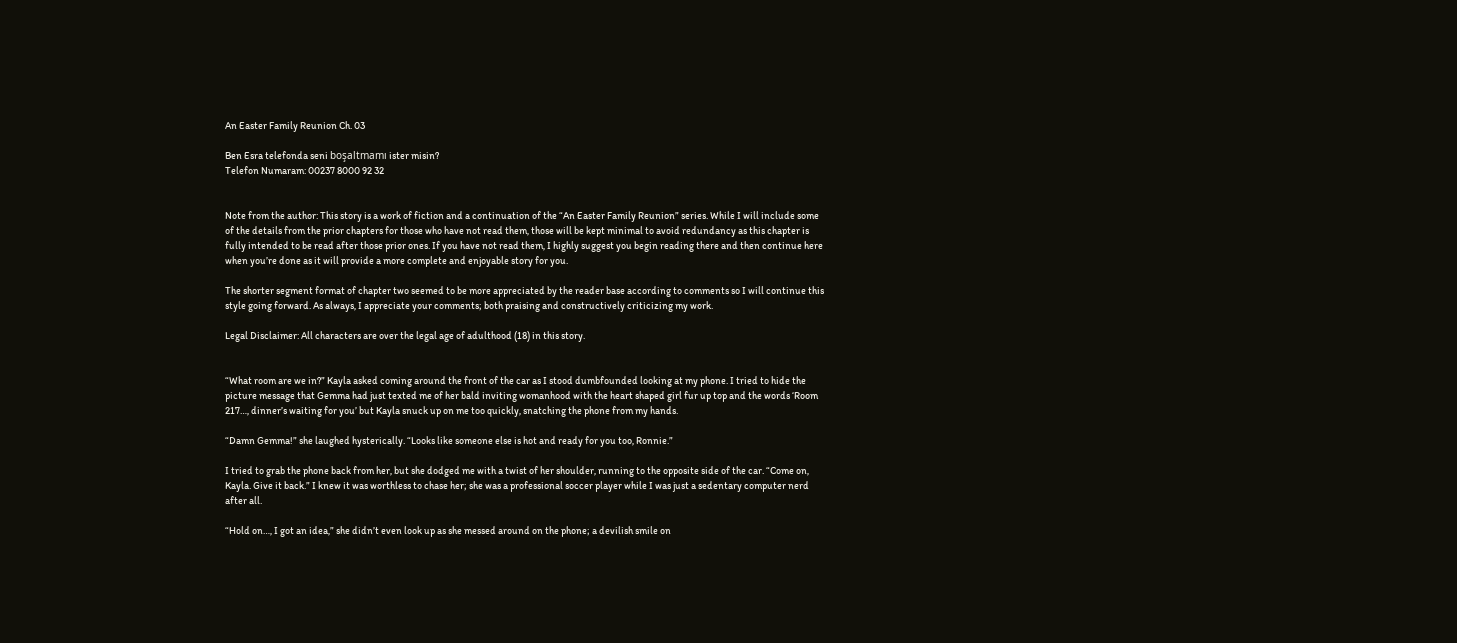An Easter Family Reunion Ch. 03

Ben Esra telefonda seni boşaltmamı ister misin?
Telefon Numaram: 00237 8000 92 32


Note from the author: This story is a work of fiction and a continuation of the “An Easter Family Reunion” series. While I will include some of the details from the prior chapters for those who have not read them, those will be kept minimal to avoid redundancy as this chapter is fully intended to be read after those prior ones. If you have not read them, I highly suggest you begin reading there and then continue here when you’re done as it will provide a more complete and enjoyable story for you.

The shorter segment format of chapter two seemed to be more appreciated by the reader base according to comments so I will continue this style going forward. As always, I appreciate your comments; both praising and constructively criticizing my work.

Legal Disclaimer: All characters are over the legal age of adulthood (18) in this story.


“What room are we in?” Kayla asked coming around the front of the car as I stood dumbfounded looking at my phone. I tried to hide the picture message that Gemma had just texted me of her bald inviting womanhood with the heart shaped girl fur up top and the words ‘Room 217…, dinner’s waiting for you’ but Kayla snuck up on me too quickly, snatching the phone from my hands.

“Damn Gemma!” she laughed hysterically. “Looks like someone else is hot and ready for you too, Ronnie.”

I tried to grab the phone back from her, but she dodged me with a twist of her shoulder, running to the opposite side of the car. “Come on, Kayla. Give it back.” I knew it was worthless to chase her; she was a professional soccer player while I was just a sedentary computer nerd after all.

“Hold on…, I got an idea,” she didn’t even look up as she messed around on the phone; a devilish smile on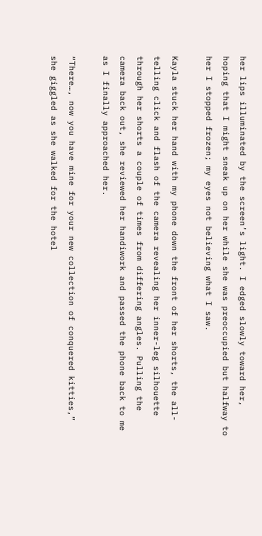her lips illuminated by the screen’s light. I edged slowly toward her, hoping that I might sneak up on her while she was preoccupied but halfway to her I stopped frozen; my eyes not believing what I saw.

Kayla stuck her hand with my phone down the front of her shorts, the all-telling click and flash of the camera revealing her inner-leg silhouette through her shorts a couple of times from differing angles. Pulling the camera back out, she reviewed her handiwork and passed the phone back to me as I finally approached her.

“There…, now you have mine for your new collection of conquered kitties,” she giggled as she walked for the hotel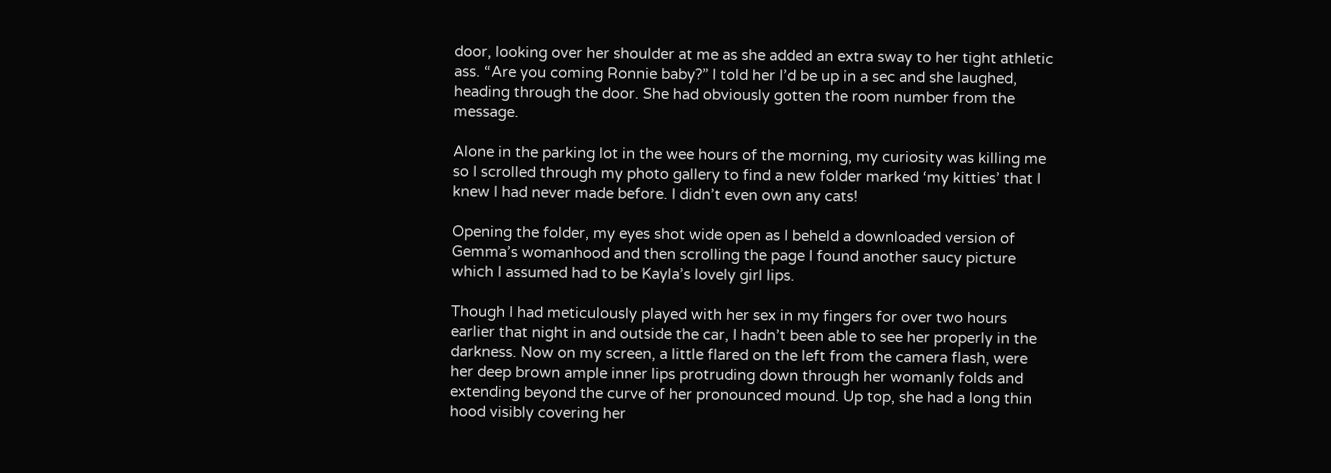door, looking over her shoulder at me as she added an extra sway to her tight athletic ass. “Are you coming Ronnie baby?” I told her I’d be up in a sec and she laughed, heading through the door. She had obviously gotten the room number from the message.

Alone in the parking lot in the wee hours of the morning, my curiosity was killing me so I scrolled through my photo gallery to find a new folder marked ‘my kitties’ that I knew I had never made before. I didn’t even own any cats!

Opening the folder, my eyes shot wide open as I beheld a downloaded version of Gemma’s womanhood and then scrolling the page I found another saucy picture which I assumed had to be Kayla’s lovely girl lips.

Though I had meticulously played with her sex in my fingers for over two hours earlier that night in and outside the car, I hadn’t been able to see her properly in the darkness. Now on my screen, a little flared on the left from the camera flash, were her deep brown ample inner lips protruding down through her womanly folds and extending beyond the curve of her pronounced mound. Up top, she had a long thin hood visibly covering her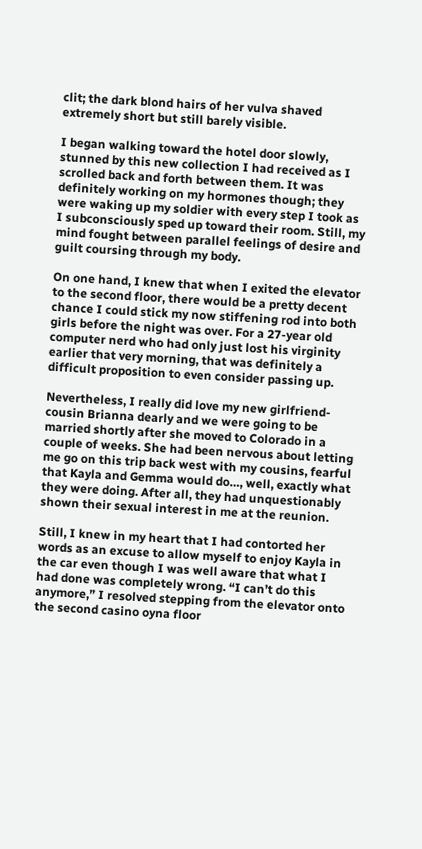clit; the dark blond hairs of her vulva shaved extremely short but still barely visible.

I began walking toward the hotel door slowly, stunned by this new collection I had received as I scrolled back and forth between them. It was definitely working on my hormones though; they were waking up my soldier with every step I took as I subconsciously sped up toward their room. Still, my mind fought between parallel feelings of desire and guilt coursing through my body.

On one hand, I knew that when I exited the elevator to the second floor, there would be a pretty decent chance I could stick my now stiffening rod into both girls before the night was over. For a 27-year old computer nerd who had only just lost his virginity earlier that very morning, that was definitely a difficult proposition to even consider passing up.

Nevertheless, I really did love my new girlfriend-cousin Brianna dearly and we were going to be married shortly after she moved to Colorado in a couple of weeks. She had been nervous about letting me go on this trip back west with my cousins, fearful that Kayla and Gemma would do…, well, exactly what they were doing. After all, they had unquestionably shown their sexual interest in me at the reunion.

Still, I knew in my heart that I had contorted her words as an excuse to allow myself to enjoy Kayla in the car even though I was well aware that what I had done was completely wrong. “I can’t do this anymore,” I resolved stepping from the elevator onto the second casino oyna floor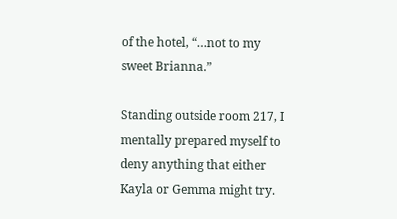of the hotel, “…not to my sweet Brianna.”

Standing outside room 217, I mentally prepared myself to deny anything that either Kayla or Gemma might try.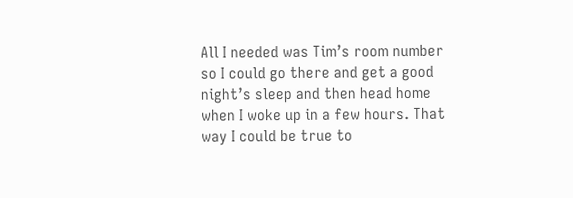All I needed was Tim’s room number so I could go there and get a good night’s sleep and then head home when I woke up in a few hours. That way I could be true to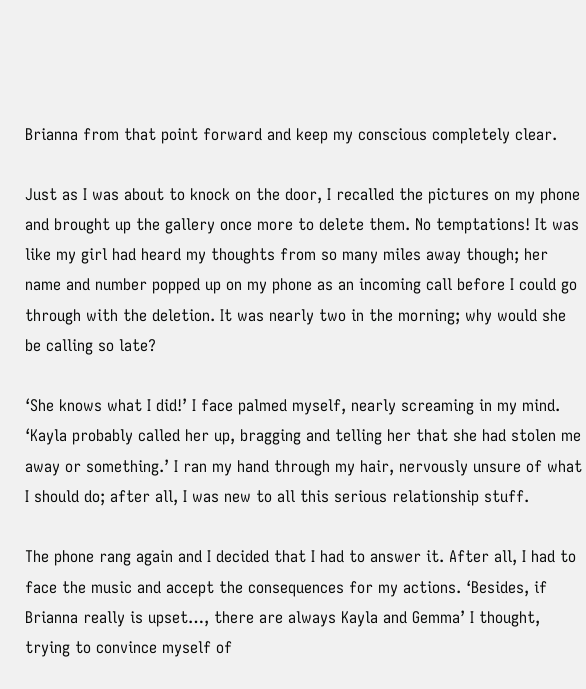Brianna from that point forward and keep my conscious completely clear.

Just as I was about to knock on the door, I recalled the pictures on my phone and brought up the gallery once more to delete them. No temptations! It was like my girl had heard my thoughts from so many miles away though; her name and number popped up on my phone as an incoming call before I could go through with the deletion. It was nearly two in the morning; why would she be calling so late?

‘She knows what I did!’ I face palmed myself, nearly screaming in my mind. ‘Kayla probably called her up, bragging and telling her that she had stolen me away or something.’ I ran my hand through my hair, nervously unsure of what I should do; after all, I was new to all this serious relationship stuff.

The phone rang again and I decided that I had to answer it. After all, I had to face the music and accept the consequences for my actions. ‘Besides, if Brianna really is upset…, there are always Kayla and Gemma’ I thought, trying to convince myself of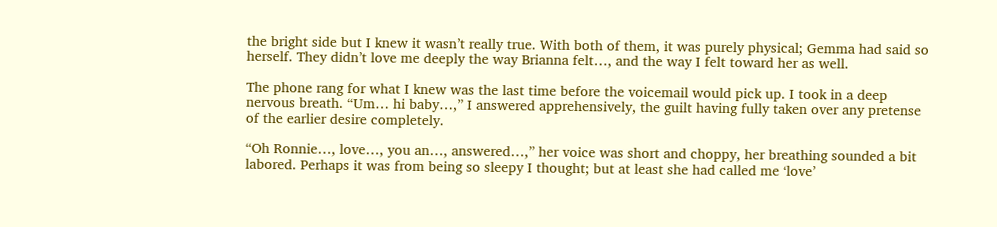the bright side but I knew it wasn’t really true. With both of them, it was purely physical; Gemma had said so herself. They didn’t love me deeply the way Brianna felt…, and the way I felt toward her as well.

The phone rang for what I knew was the last time before the voicemail would pick up. I took in a deep nervous breath. “Um… hi baby…,” I answered apprehensively, the guilt having fully taken over any pretense of the earlier desire completely.

“Oh Ronnie…, love…, you an…, answered…,” her voice was short and choppy, her breathing sounded a bit labored. Perhaps it was from being so sleepy I thought; but at least she had called me ‘love’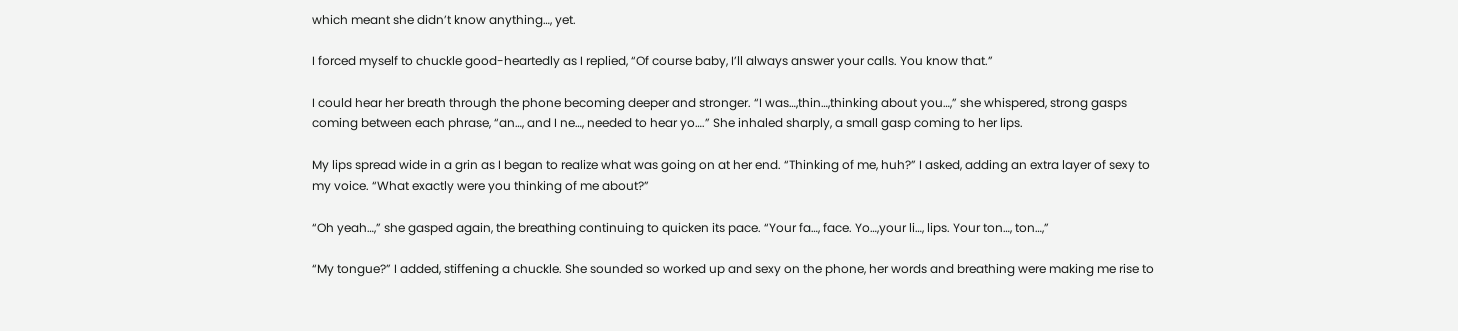which meant she didn’t know anything…, yet.

I forced myself to chuckle good-heartedly as I replied, “Of course baby, I’ll always answer your calls. You know that.”

I could hear her breath through the phone becoming deeper and stronger. “I was…,thin…,thinking about you…,” she whispered, strong gasps coming between each phrase, “an…, and I ne…, needed to hear yo….” She inhaled sharply, a small gasp coming to her lips.

My lips spread wide in a grin as I began to realize what was going on at her end. “Thinking of me, huh?” I asked, adding an extra layer of sexy to my voice. “What exactly were you thinking of me about?”

“Oh yeah…,” she gasped again, the breathing continuing to quicken its pace. “Your fa…, face. Yo…,your li…, lips. Your ton…, ton…,”

“My tongue?” I added, stiffening a chuckle. She sounded so worked up and sexy on the phone, her words and breathing were making me rise to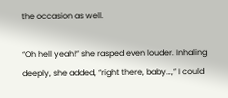the occasion as well.

“Oh hell yeah!” she rasped even louder. Inhaling deeply, she added, “right there, baby…,” I could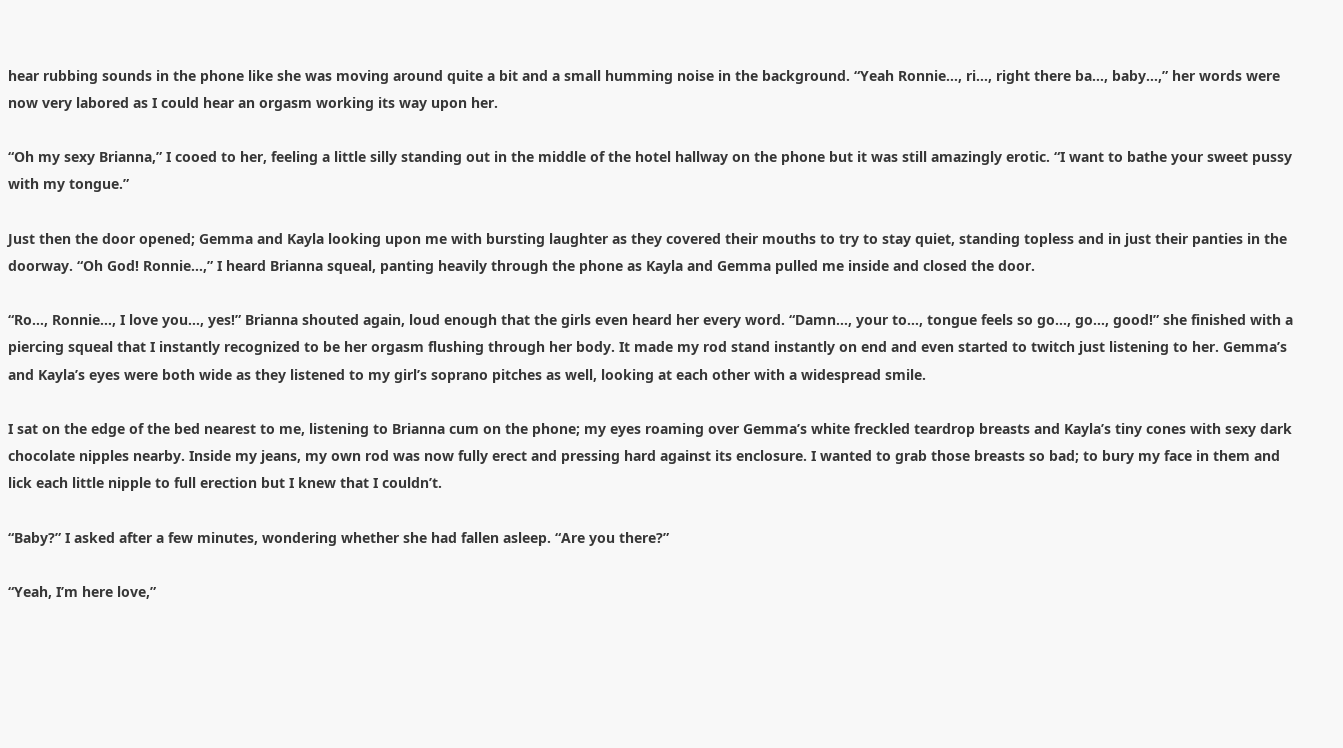hear rubbing sounds in the phone like she was moving around quite a bit and a small humming noise in the background. “Yeah Ronnie…, ri…, right there ba…, baby…,” her words were now very labored as I could hear an orgasm working its way upon her.

“Oh my sexy Brianna,” I cooed to her, feeling a little silly standing out in the middle of the hotel hallway on the phone but it was still amazingly erotic. “I want to bathe your sweet pussy with my tongue.”

Just then the door opened; Gemma and Kayla looking upon me with bursting laughter as they covered their mouths to try to stay quiet, standing topless and in just their panties in the doorway. “Oh God! Ronnie…,” I heard Brianna squeal, panting heavily through the phone as Kayla and Gemma pulled me inside and closed the door.

“Ro…, Ronnie…, I love you…, yes!” Brianna shouted again, loud enough that the girls even heard her every word. “Damn…, your to…, tongue feels so go…, go…, good!” she finished with a piercing squeal that I instantly recognized to be her orgasm flushing through her body. It made my rod stand instantly on end and even started to twitch just listening to her. Gemma’s and Kayla’s eyes were both wide as they listened to my girl’s soprano pitches as well, looking at each other with a widespread smile.

I sat on the edge of the bed nearest to me, listening to Brianna cum on the phone; my eyes roaming over Gemma’s white freckled teardrop breasts and Kayla’s tiny cones with sexy dark chocolate nipples nearby. Inside my jeans, my own rod was now fully erect and pressing hard against its enclosure. I wanted to grab those breasts so bad; to bury my face in them and lick each little nipple to full erection but I knew that I couldn’t.

“Baby?” I asked after a few minutes, wondering whether she had fallen asleep. “Are you there?”

“Yeah, I’m here love,”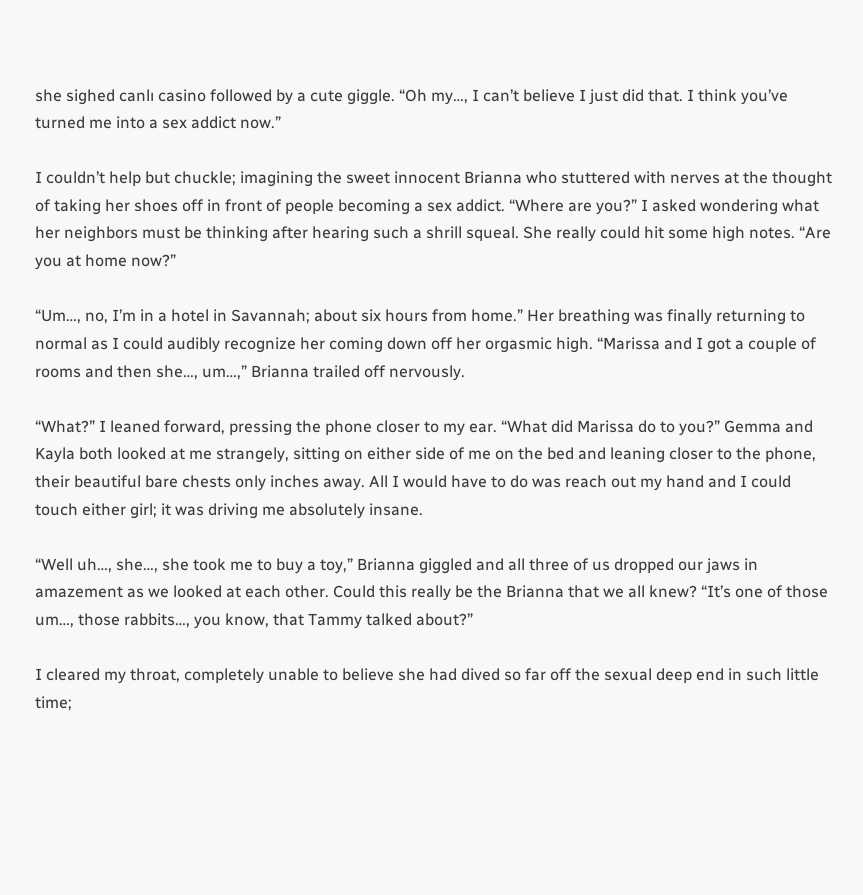she sighed canlı casino followed by a cute giggle. “Oh my…, I can’t believe I just did that. I think you’ve turned me into a sex addict now.”

I couldn’t help but chuckle; imagining the sweet innocent Brianna who stuttered with nerves at the thought of taking her shoes off in front of people becoming a sex addict. “Where are you?” I asked wondering what her neighbors must be thinking after hearing such a shrill squeal. She really could hit some high notes. “Are you at home now?”

“Um…, no, I’m in a hotel in Savannah; about six hours from home.” Her breathing was finally returning to normal as I could audibly recognize her coming down off her orgasmic high. “Marissa and I got a couple of rooms and then she…, um…,” Brianna trailed off nervously.

“What?” I leaned forward, pressing the phone closer to my ear. “What did Marissa do to you?” Gemma and Kayla both looked at me strangely, sitting on either side of me on the bed and leaning closer to the phone, their beautiful bare chests only inches away. All I would have to do was reach out my hand and I could touch either girl; it was driving me absolutely insane.

“Well uh…, she…, she took me to buy a toy,” Brianna giggled and all three of us dropped our jaws in amazement as we looked at each other. Could this really be the Brianna that we all knew? “It’s one of those um…, those rabbits…, you know, that Tammy talked about?”

I cleared my throat, completely unable to believe she had dived so far off the sexual deep end in such little time;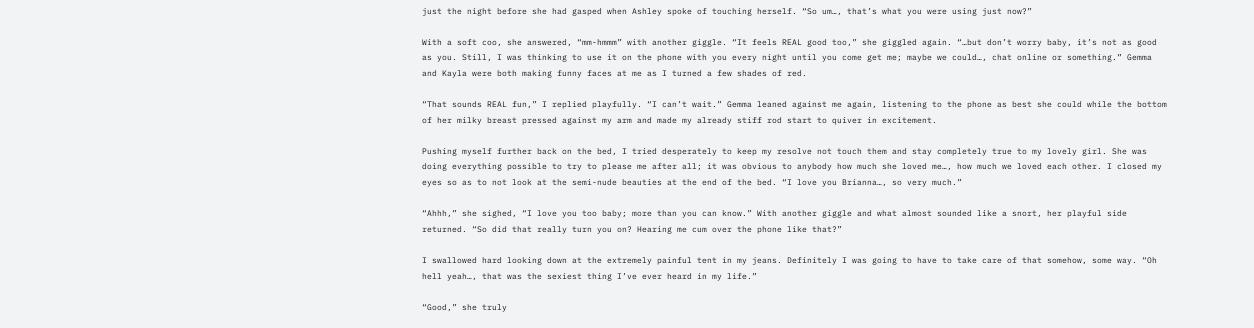just the night before she had gasped when Ashley spoke of touching herself. “So um…, that’s what you were using just now?”

With a soft coo, she answered, “mm-hmmm” with another giggle. “It feels REAL good too,” she giggled again. “…but don’t worry baby, it’s not as good as you. Still, I was thinking to use it on the phone with you every night until you come get me; maybe we could…, chat online or something.” Gemma and Kayla were both making funny faces at me as I turned a few shades of red.

“That sounds REAL fun,” I replied playfully. “I can’t wait.” Gemma leaned against me again, listening to the phone as best she could while the bottom of her milky breast pressed against my arm and made my already stiff rod start to quiver in excitement.

Pushing myself further back on the bed, I tried desperately to keep my resolve not touch them and stay completely true to my lovely girl. She was doing everything possible to try to please me after all; it was obvious to anybody how much she loved me…, how much we loved each other. I closed my eyes so as to not look at the semi-nude beauties at the end of the bed. “I love you Brianna…, so very much.”

“Ahhh,” she sighed, “I love you too baby; more than you can know.” With another giggle and what almost sounded like a snort, her playful side returned. “So did that really turn you on? Hearing me cum over the phone like that?”

I swallowed hard looking down at the extremely painful tent in my jeans. Definitely I was going to have to take care of that somehow, some way. “Oh hell yeah…, that was the sexiest thing I’ve ever heard in my life.”

“Good,” she truly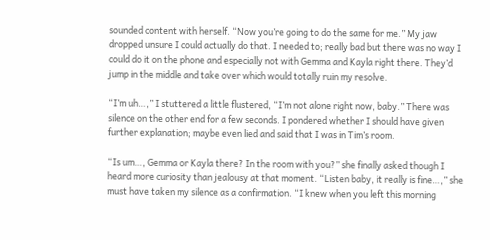sounded content with herself. “Now you’re going to do the same for me.” My jaw dropped unsure I could actually do that. I needed to; really bad but there was no way I could do it on the phone and especially not with Gemma and Kayla right there. They’d jump in the middle and take over which would totally ruin my resolve.

“I’m uh…,” I stuttered a little flustered, “I’m not alone right now, baby.” There was silence on the other end for a few seconds. I pondered whether I should have given further explanation; maybe even lied and said that I was in Tim’s room.

“Is um…, Gemma or Kayla there? In the room with you?” she finally asked though I heard more curiosity than jealousy at that moment. “Listen baby, it really is fine…,” she must have taken my silence as a confirmation. “I knew when you left this morning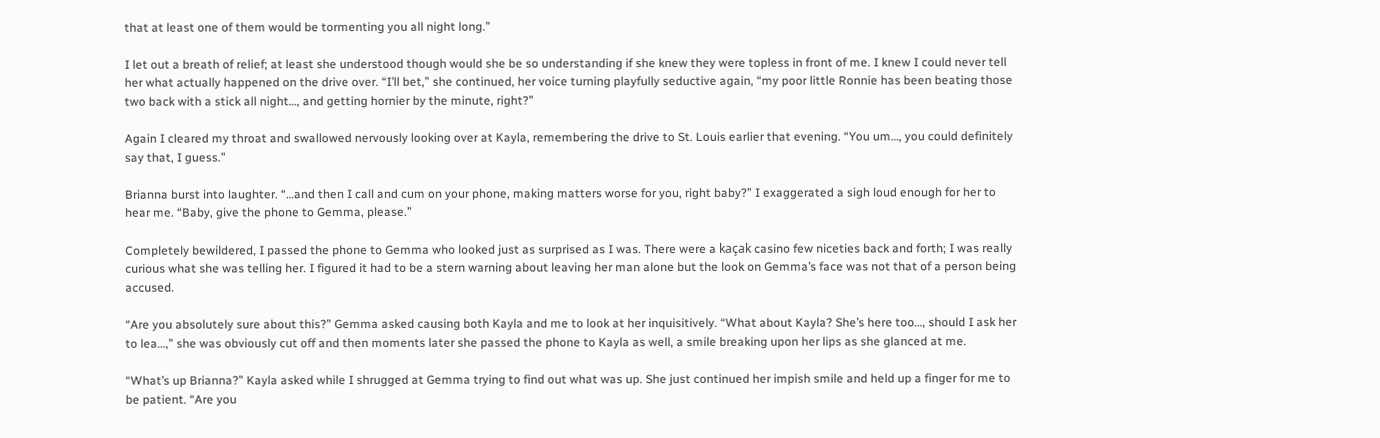that at least one of them would be tormenting you all night long.”

I let out a breath of relief; at least she understood though would she be so understanding if she knew they were topless in front of me. I knew I could never tell her what actually happened on the drive over. “I’ll bet,” she continued, her voice turning playfully seductive again, “my poor little Ronnie has been beating those two back with a stick all night…, and getting hornier by the minute, right?”

Again I cleared my throat and swallowed nervously looking over at Kayla, remembering the drive to St. Louis earlier that evening. “You um…, you could definitely say that, I guess.”

Brianna burst into laughter. “…and then I call and cum on your phone, making matters worse for you, right baby?” I exaggerated a sigh loud enough for her to hear me. “Baby, give the phone to Gemma, please.”

Completely bewildered, I passed the phone to Gemma who looked just as surprised as I was. There were a kaçak casino few niceties back and forth; I was really curious what she was telling her. I figured it had to be a stern warning about leaving her man alone but the look on Gemma’s face was not that of a person being accused.

“Are you absolutely sure about this?” Gemma asked causing both Kayla and me to look at her inquisitively. “What about Kayla? She’s here too…, should I ask her to lea…,” she was obviously cut off and then moments later she passed the phone to Kayla as well, a smile breaking upon her lips as she glanced at me.

“What’s up Brianna?” Kayla asked while I shrugged at Gemma trying to find out what was up. She just continued her impish smile and held up a finger for me to be patient. “Are you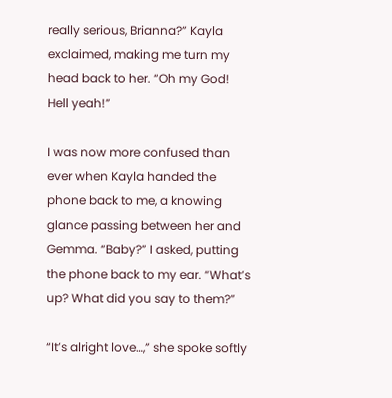really serious, Brianna?” Kayla exclaimed, making me turn my head back to her. “Oh my God! Hell yeah!”

I was now more confused than ever when Kayla handed the phone back to me, a knowing glance passing between her and Gemma. “Baby?” I asked, putting the phone back to my ear. “What’s up? What did you say to them?”

“It’s alright love…,” she spoke softly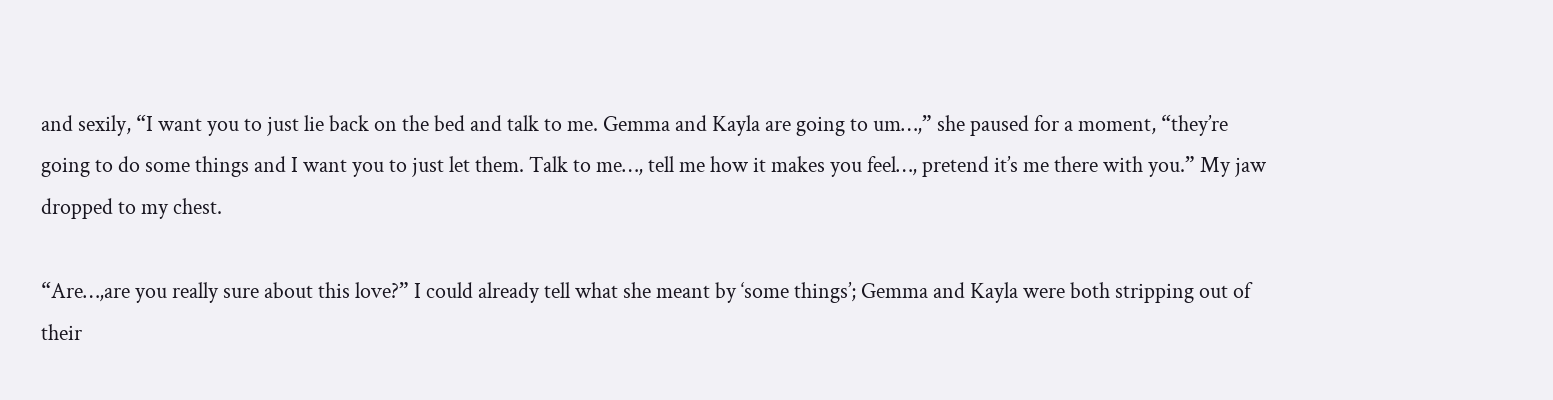and sexily, “I want you to just lie back on the bed and talk to me. Gemma and Kayla are going to um…,” she paused for a moment, “they’re going to do some things and I want you to just let them. Talk to me…, tell me how it makes you feel…, pretend it’s me there with you.” My jaw dropped to my chest.

“Are…,are you really sure about this love?” I could already tell what she meant by ‘some things’; Gemma and Kayla were both stripping out of their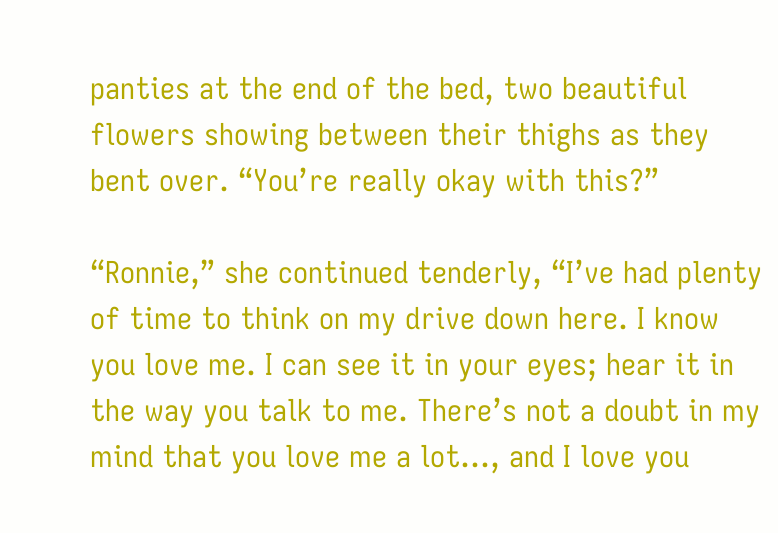panties at the end of the bed, two beautiful flowers showing between their thighs as they bent over. “You’re really okay with this?”

“Ronnie,” she continued tenderly, “I’ve had plenty of time to think on my drive down here. I know you love me. I can see it in your eyes; hear it in the way you talk to me. There’s not a doubt in my mind that you love me a lot…, and I love you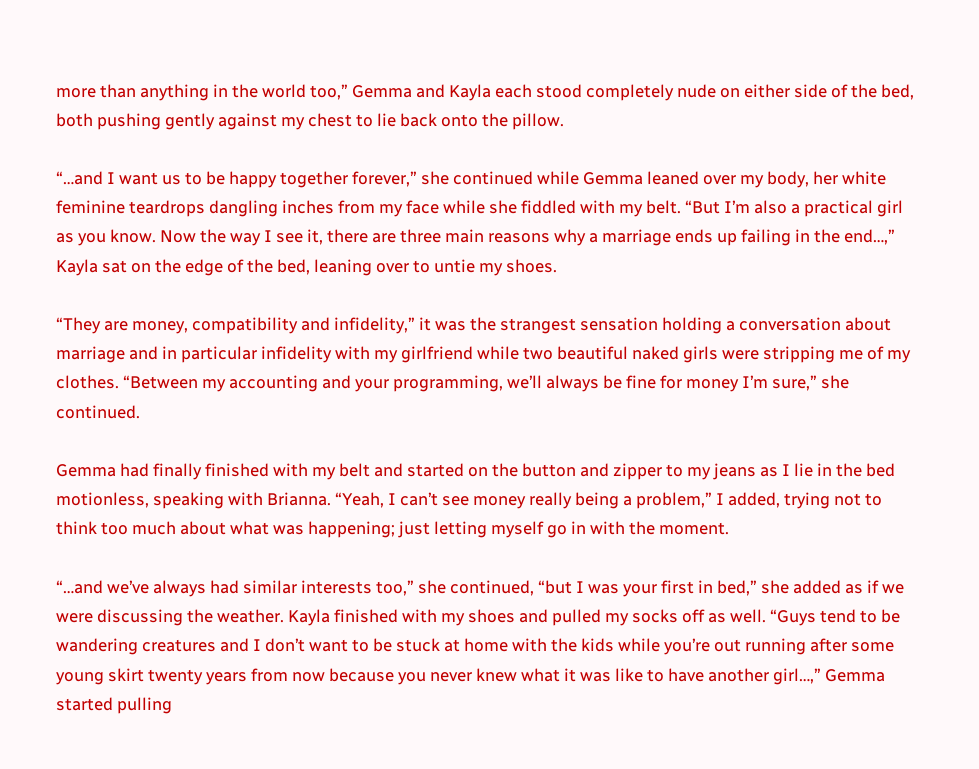more than anything in the world too,” Gemma and Kayla each stood completely nude on either side of the bed, both pushing gently against my chest to lie back onto the pillow.

“…and I want us to be happy together forever,” she continued while Gemma leaned over my body, her white feminine teardrops dangling inches from my face while she fiddled with my belt. “But I’m also a practical girl as you know. Now the way I see it, there are three main reasons why a marriage ends up failing in the end…,” Kayla sat on the edge of the bed, leaning over to untie my shoes.

“They are money, compatibility and infidelity,” it was the strangest sensation holding a conversation about marriage and in particular infidelity with my girlfriend while two beautiful naked girls were stripping me of my clothes. “Between my accounting and your programming, we’ll always be fine for money I’m sure,” she continued.

Gemma had finally finished with my belt and started on the button and zipper to my jeans as I lie in the bed motionless, speaking with Brianna. “Yeah, I can’t see money really being a problem,” I added, trying not to think too much about what was happening; just letting myself go in with the moment.

“…and we’ve always had similar interests too,” she continued, “but I was your first in bed,” she added as if we were discussing the weather. Kayla finished with my shoes and pulled my socks off as well. “Guys tend to be wandering creatures and I don’t want to be stuck at home with the kids while you’re out running after some young skirt twenty years from now because you never knew what it was like to have another girl…,” Gemma started pulling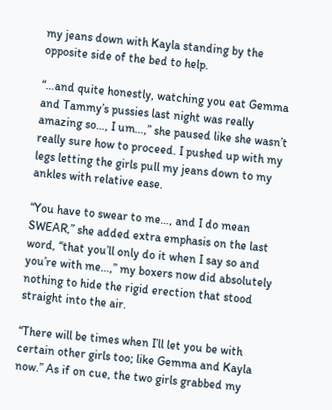my jeans down with Kayla standing by the opposite side of the bed to help.

“…and quite honestly, watching you eat Gemma and Tammy’s pussies last night was really amazing so…, I um…,” she paused like she wasn’t really sure how to proceed. I pushed up with my legs letting the girls pull my jeans down to my ankles with relative ease.

“You have to swear to me…, and I do mean SWEAR,” she added extra emphasis on the last word, “that you’ll only do it when I say so and you’re with me…,” my boxers now did absolutely nothing to hide the rigid erection that stood straight into the air.

“There will be times when I’ll let you be with certain other girls too; like Gemma and Kayla now.” As if on cue, the two girls grabbed my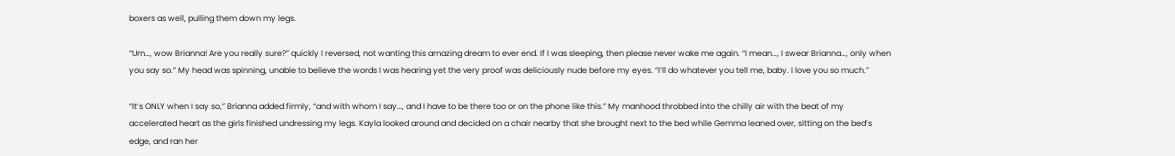boxers as well, pulling them down my legs.

“Um…, wow Brianna! Are you really sure?” quickly I reversed, not wanting this amazing dream to ever end. If I was sleeping, then please never wake me again. “I mean…, I swear Brianna…, only when you say so.” My head was spinning, unable to believe the words I was hearing yet the very proof was deliciously nude before my eyes. “I’ll do whatever you tell me, baby. I love you so much.”

“It’s ONLY when I say so,” Brianna added firmly, “and with whom I say…, and I have to be there too or on the phone like this.” My manhood throbbed into the chilly air with the beat of my accelerated heart as the girls finished undressing my legs. Kayla looked around and decided on a chair nearby that she brought next to the bed while Gemma leaned over, sitting on the bed’s edge, and ran her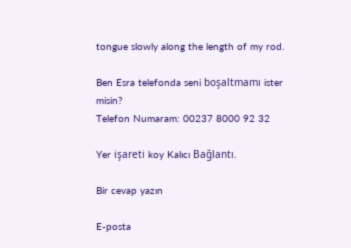tongue slowly along the length of my rod.

Ben Esra telefonda seni boşaltmamı ister misin?
Telefon Numaram: 00237 8000 92 32

Yer işareti koy Kalıcı Bağlantı.

Bir cevap yazın

E-posta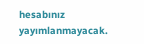hesabınız yayımlanmayacak.